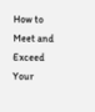How to Meet and Exceed Your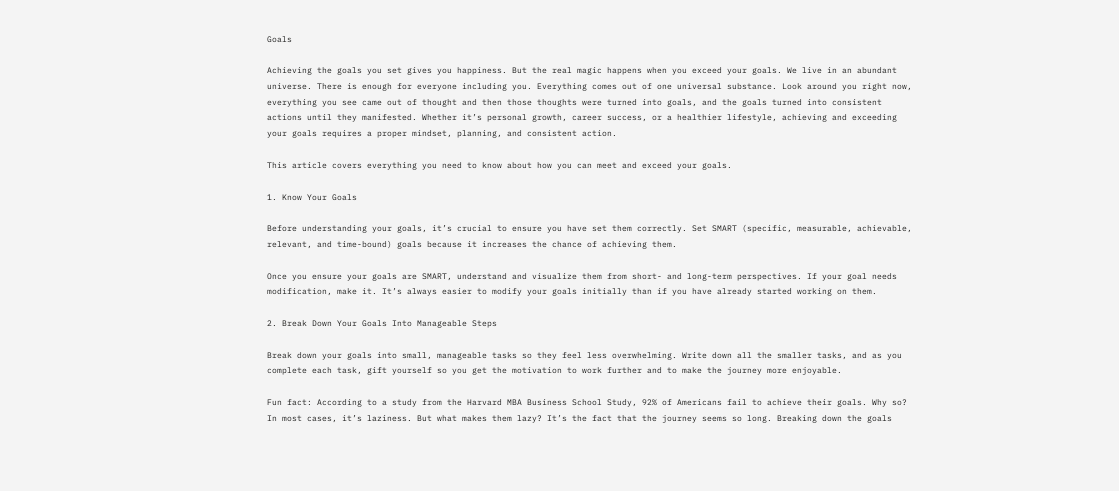Goals

Achieving the goals you set gives you happiness. But the real magic happens when you exceed your goals. We live in an abundant universe. There is enough for everyone including you. Everything comes out of one universal substance. Look around you right now, everything you see came out of thought and then those thoughts were turned into goals, and the goals turned into consistent actions until they manifested. Whether it’s personal growth, career success, or a healthier lifestyle, achieving and exceeding your goals requires a proper mindset, planning, and consistent action.

This article covers everything you need to know about how you can meet and exceed your goals.

1. Know Your Goals

Before understanding your goals, it’s crucial to ensure you have set them correctly. Set SMART (specific, measurable, achievable, relevant, and time-bound) goals because it increases the chance of achieving them.

Once you ensure your goals are SMART, understand and visualize them from short- and long-term perspectives. If your goal needs modification, make it. It’s always easier to modify your goals initially than if you have already started working on them.

2. Break Down Your Goals Into Manageable Steps

Break down your goals into small, manageable tasks so they feel less overwhelming. Write down all the smaller tasks, and as you complete each task, gift yourself so you get the motivation to work further and to make the journey more enjoyable.

Fun fact: According to a study from the Harvard MBA Business School Study, 92% of Americans fail to achieve their goals. Why so? In most cases, it’s laziness. But what makes them lazy? It’s the fact that the journey seems so long. Breaking down the goals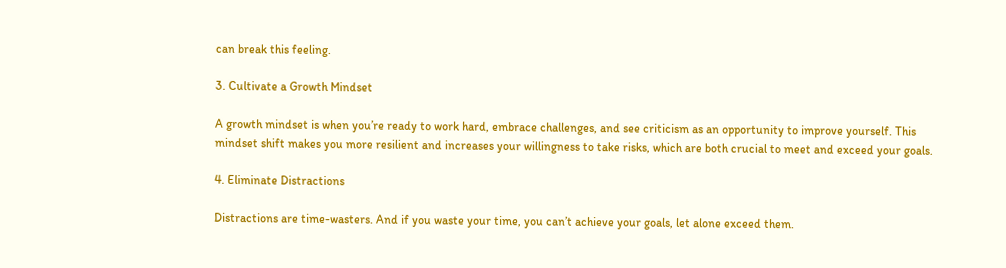can break this feeling.

3. Cultivate a Growth Mindset

A growth mindset is when you’re ready to work hard, embrace challenges, and see criticism as an opportunity to improve yourself. This mindset shift makes you more resilient and increases your willingness to take risks, which are both crucial to meet and exceed your goals.

4. Eliminate Distractions

Distractions are time-wasters. And if you waste your time, you can’t achieve your goals, let alone exceed them.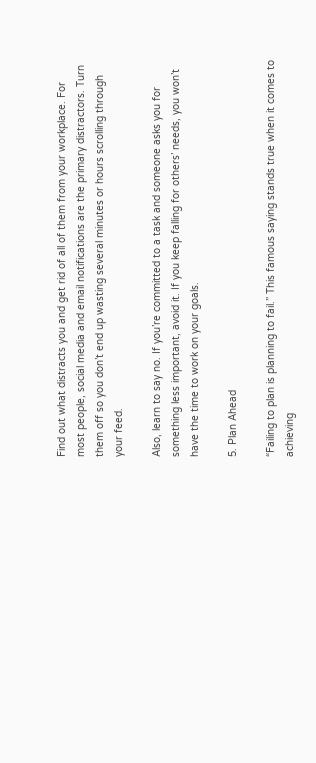Find out what distracts you and get rid of all of them from your workplace. For most people, social media and email notifications are the primary distractors. Turn them off so you don’t end up wasting several minutes or hours scrolling through your feed.

Also, learn to say no. If you’re committed to a task and someone asks you for something less important, avoid it. If you keep falling for others’ needs, you won’t have the time to work on your goals.

5. Plan Ahead

“Failing to plan is planning to fail.” This famous saying stands true when it comes to achieving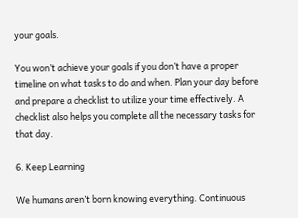your goals.

You won’t achieve your goals if you don’t have a proper timeline on what tasks to do and when. Plan your day before and prepare a checklist to utilize your time effectively. A checklist also helps you complete all the necessary tasks for that day.

6. Keep Learning

We humans aren’t born knowing everything. Continuous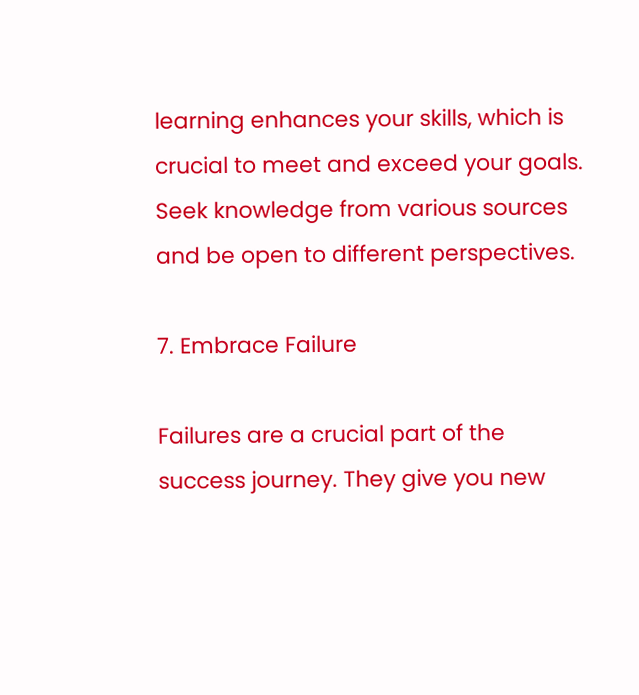learning enhances your skills, which is crucial to meet and exceed your goals. Seek knowledge from various sources and be open to different perspectives.

7. Embrace Failure

Failures are a crucial part of the success journey. They give you new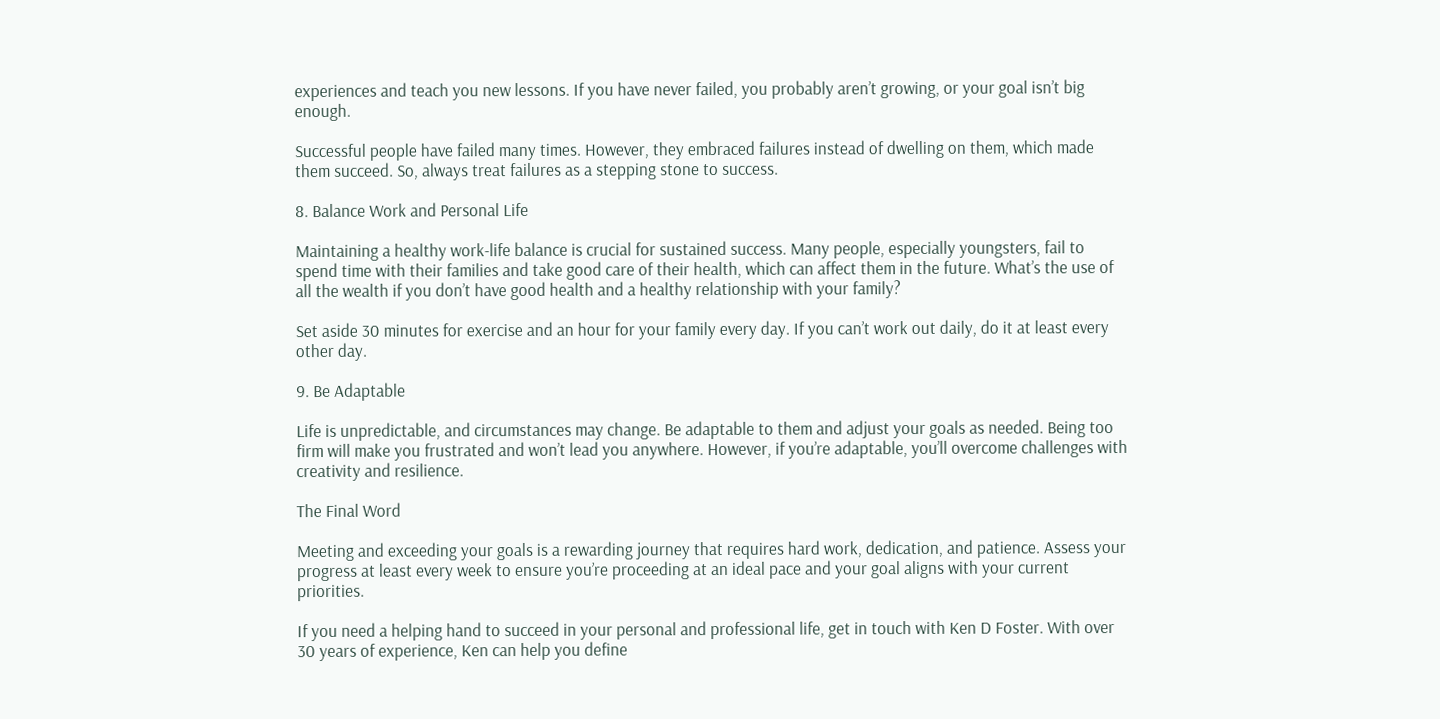experiences and teach you new lessons. If you have never failed, you probably aren’t growing, or your goal isn’t big enough.

Successful people have failed many times. However, they embraced failures instead of dwelling on them, which made them succeed. So, always treat failures as a stepping stone to success.

8. Balance Work and Personal Life

Maintaining a healthy work-life balance is crucial for sustained success. Many people, especially youngsters, fail to spend time with their families and take good care of their health, which can affect them in the future. What’s the use of all the wealth if you don’t have good health and a healthy relationship with your family?

Set aside 30 minutes for exercise and an hour for your family every day. If you can’t work out daily, do it at least every other day.

9. Be Adaptable

Life is unpredictable, and circumstances may change. Be adaptable to them and adjust your goals as needed. Being too firm will make you frustrated and won’t lead you anywhere. However, if you’re adaptable, you’ll overcome challenges with creativity and resilience.

The Final Word

Meeting and exceeding your goals is a rewarding journey that requires hard work, dedication, and patience. Assess your progress at least every week to ensure you’re proceeding at an ideal pace and your goal aligns with your current priorities.

If you need a helping hand to succeed in your personal and professional life, get in touch with Ken D Foster. With over 30 years of experience, Ken can help you define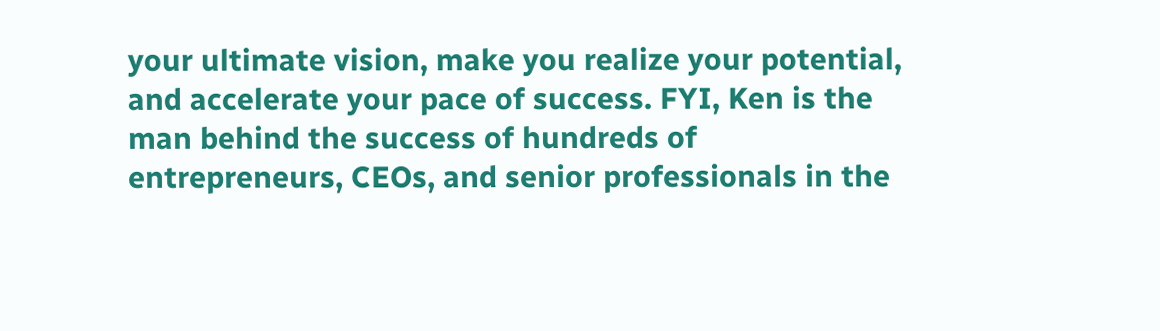your ultimate vision, make you realize your potential, and accelerate your pace of success. FYI, Ken is the man behind the success of hundreds of entrepreneurs, CEOs, and senior professionals in the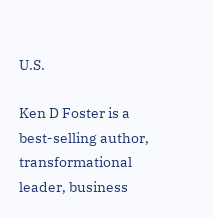U.S.

Ken D Foster is a best-selling author, transformational leader, business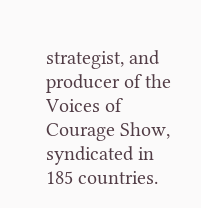strategist, and producer of the Voices of Courage Show, syndicated in 185 countries.